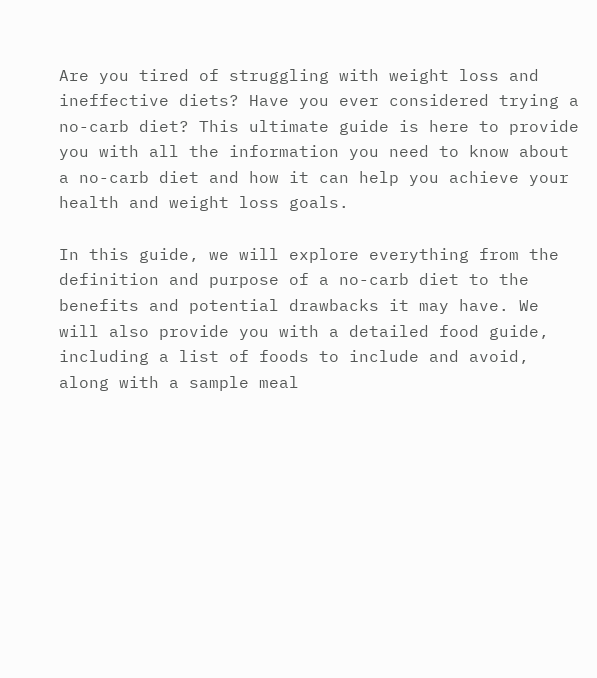Are you tired of struggling with weight loss and ineffective diets? Have you ever considered trying a no-carb diet? This ultimate guide is here to provide you with all the information you need to know about a no-carb diet and how it can help you achieve your health and weight loss goals.

In this guide, we will explore everything from the definition and purpose of a no-carb diet to the benefits and potential drawbacks it may have. We will also provide you with a detailed food guide, including a list of foods to include and avoid, along with a sample meal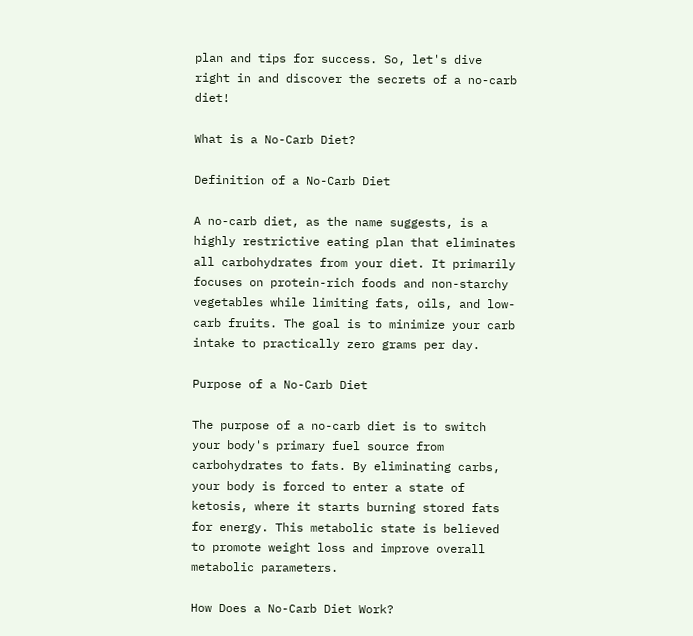plan and tips for success. So, let's dive right in and discover the secrets of a no-carb diet!

What is a No-Carb Diet?

Definition of a No-Carb Diet

A no-carb diet, as the name suggests, is a highly restrictive eating plan that eliminates all carbohydrates from your diet. It primarily focuses on protein-rich foods and non-starchy vegetables while limiting fats, oils, and low-carb fruits. The goal is to minimize your carb intake to practically zero grams per day.

Purpose of a No-Carb Diet

The purpose of a no-carb diet is to switch your body's primary fuel source from carbohydrates to fats. By eliminating carbs, your body is forced to enter a state of ketosis, where it starts burning stored fats for energy. This metabolic state is believed to promote weight loss and improve overall metabolic parameters.

How Does a No-Carb Diet Work?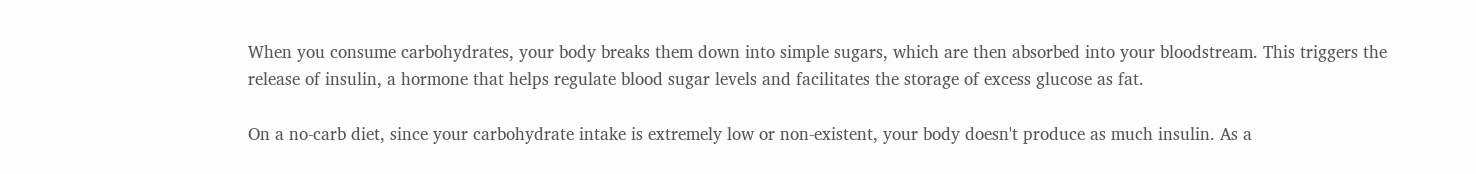When you consume carbohydrates, your body breaks them down into simple sugars, which are then absorbed into your bloodstream. This triggers the release of insulin, a hormone that helps regulate blood sugar levels and facilitates the storage of excess glucose as fat.

On a no-carb diet, since your carbohydrate intake is extremely low or non-existent, your body doesn't produce as much insulin. As a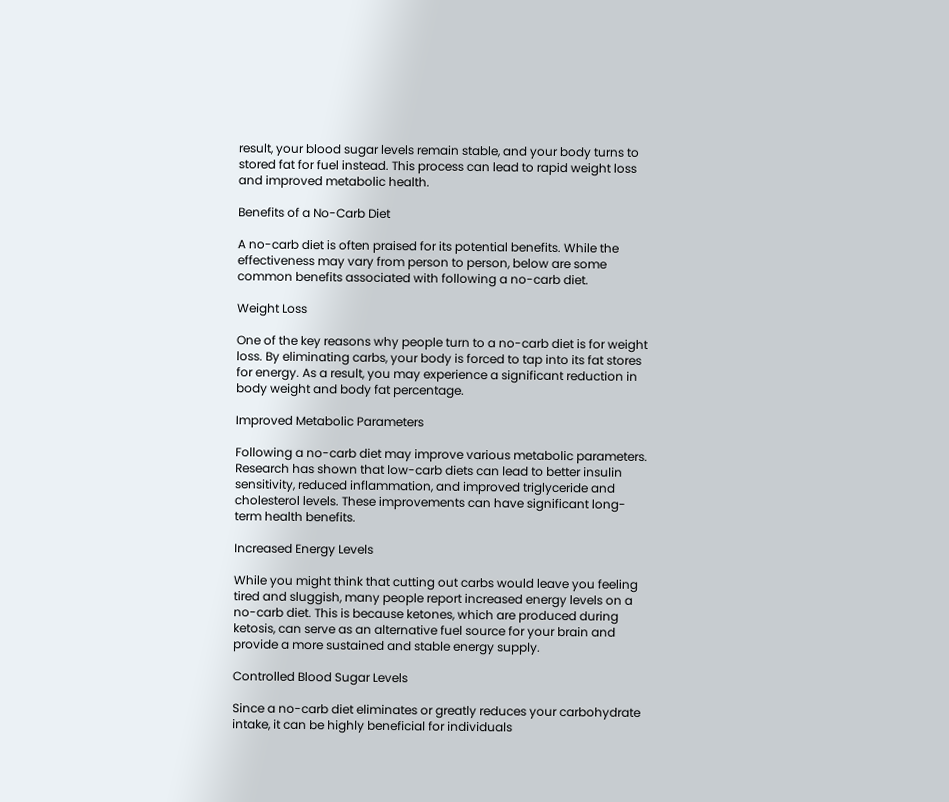result, your blood sugar levels remain stable, and your body turns to stored fat for fuel instead. This process can lead to rapid weight loss and improved metabolic health.

Benefits of a No-Carb Diet

A no-carb diet is often praised for its potential benefits. While the effectiveness may vary from person to person, below are some common benefits associated with following a no-carb diet.

Weight Loss

One of the key reasons why people turn to a no-carb diet is for weight loss. By eliminating carbs, your body is forced to tap into its fat stores for energy. As a result, you may experience a significant reduction in body weight and body fat percentage.

Improved Metabolic Parameters

Following a no-carb diet may improve various metabolic parameters. Research has shown that low-carb diets can lead to better insulin sensitivity, reduced inflammation, and improved triglyceride and cholesterol levels. These improvements can have significant long-term health benefits.

Increased Energy Levels

While you might think that cutting out carbs would leave you feeling tired and sluggish, many people report increased energy levels on a no-carb diet. This is because ketones, which are produced during ketosis, can serve as an alternative fuel source for your brain and provide a more sustained and stable energy supply.

Controlled Blood Sugar Levels

Since a no-carb diet eliminates or greatly reduces your carbohydrate intake, it can be highly beneficial for individuals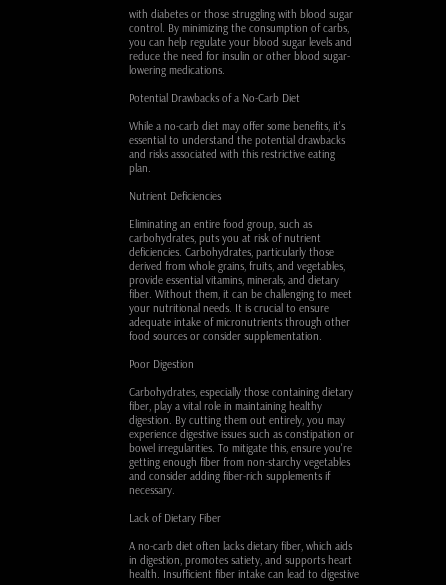with diabetes or those struggling with blood sugar control. By minimizing the consumption of carbs, you can help regulate your blood sugar levels and reduce the need for insulin or other blood sugar-lowering medications.

Potential Drawbacks of a No-Carb Diet

While a no-carb diet may offer some benefits, it's essential to understand the potential drawbacks and risks associated with this restrictive eating plan.

Nutrient Deficiencies

Eliminating an entire food group, such as carbohydrates, puts you at risk of nutrient deficiencies. Carbohydrates, particularly those derived from whole grains, fruits, and vegetables, provide essential vitamins, minerals, and dietary fiber. Without them, it can be challenging to meet your nutritional needs. It is crucial to ensure adequate intake of micronutrients through other food sources or consider supplementation.

Poor Digestion

Carbohydrates, especially those containing dietary fiber, play a vital role in maintaining healthy digestion. By cutting them out entirely, you may experience digestive issues such as constipation or bowel irregularities. To mitigate this, ensure you're getting enough fiber from non-starchy vegetables and consider adding fiber-rich supplements if necessary.

Lack of Dietary Fiber

A no-carb diet often lacks dietary fiber, which aids in digestion, promotes satiety, and supports heart health. Insufficient fiber intake can lead to digestive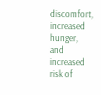discomfort, increased hunger, and increased risk of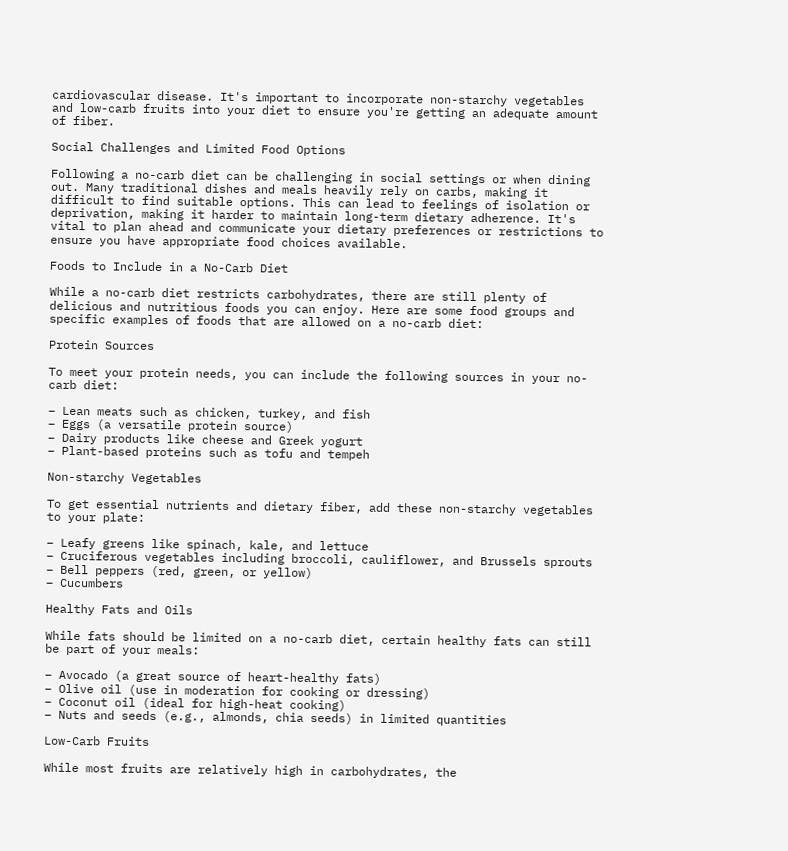cardiovascular disease. It's important to incorporate non-starchy vegetables and low-carb fruits into your diet to ensure you're getting an adequate amount of fiber.

Social Challenges and Limited Food Options

Following a no-carb diet can be challenging in social settings or when dining out. Many traditional dishes and meals heavily rely on carbs, making it difficult to find suitable options. This can lead to feelings of isolation or deprivation, making it harder to maintain long-term dietary adherence. It's vital to plan ahead and communicate your dietary preferences or restrictions to ensure you have appropriate food choices available.

Foods to Include in a No-Carb Diet

While a no-carb diet restricts carbohydrates, there are still plenty of delicious and nutritious foods you can enjoy. Here are some food groups and specific examples of foods that are allowed on a no-carb diet:

Protein Sources

To meet your protein needs, you can include the following sources in your no-carb diet:

– Lean meats such as chicken, turkey, and fish
– Eggs (a versatile protein source)
– Dairy products like cheese and Greek yogurt
– Plant-based proteins such as tofu and tempeh

Non-starchy Vegetables

To get essential nutrients and dietary fiber, add these non-starchy vegetables to your plate:

– Leafy greens like spinach, kale, and lettuce
– Cruciferous vegetables including broccoli, cauliflower, and Brussels sprouts
– Bell peppers (red, green, or yellow)
– Cucumbers

Healthy Fats and Oils

While fats should be limited on a no-carb diet, certain healthy fats can still be part of your meals:

– Avocado (a great source of heart-healthy fats)
– Olive oil (use in moderation for cooking or dressing)
– Coconut oil (ideal for high-heat cooking)
– Nuts and seeds (e.g., almonds, chia seeds) in limited quantities

Low-Carb Fruits

While most fruits are relatively high in carbohydrates, the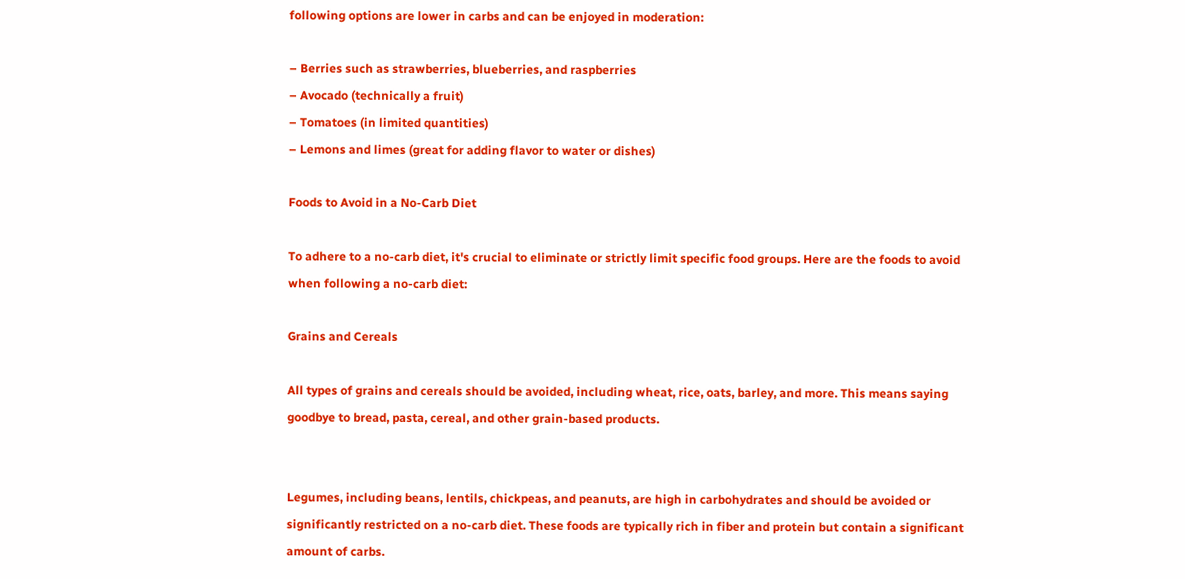following options are lower in carbs and can be enjoyed in moderation:

– Berries such as strawberries, blueberries, and raspberries
– Avocado (technically a fruit)
– Tomatoes (in limited quantities)
– Lemons and limes (great for adding flavor to water or dishes)

Foods to Avoid in a No-Carb Diet

To adhere to a no-carb diet, it's crucial to eliminate or strictly limit specific food groups. Here are the foods to avoid when following a no-carb diet:

Grains and Cereals

All types of grains and cereals should be avoided, including wheat, rice, oats, barley, and more. This means saying goodbye to bread, pasta, cereal, and other grain-based products.


Legumes, including beans, lentils, chickpeas, and peanuts, are high in carbohydrates and should be avoided or significantly restricted on a no-carb diet. These foods are typically rich in fiber and protein but contain a significant amount of carbs.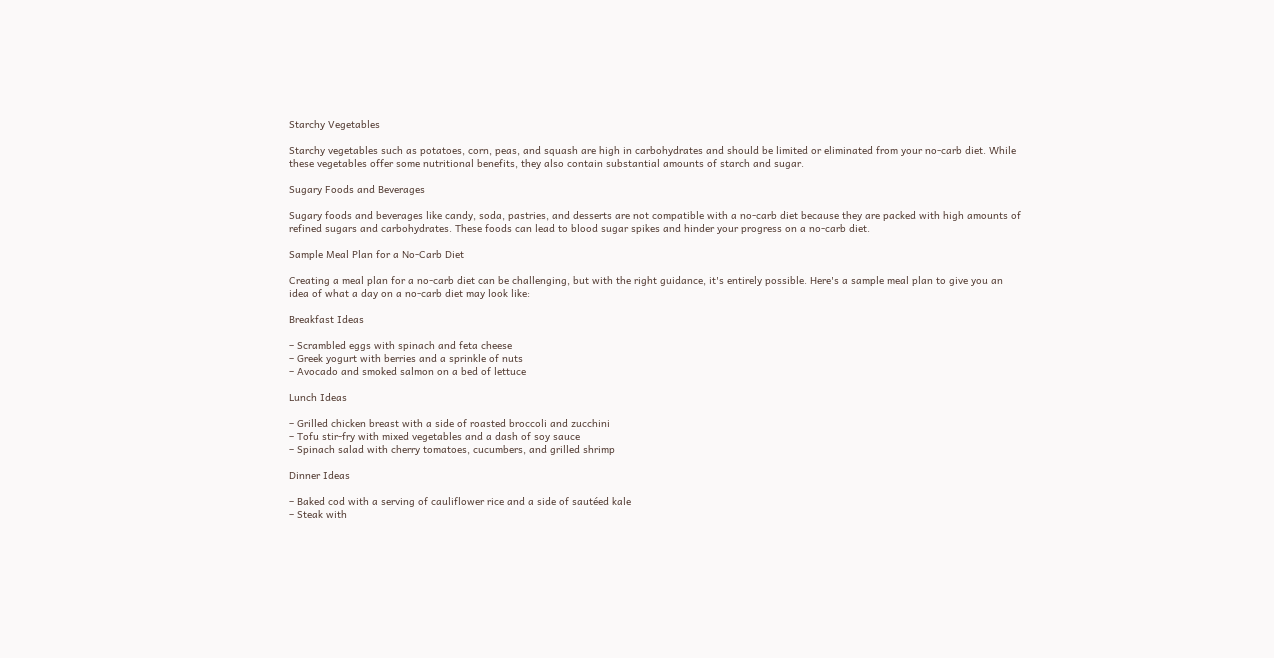Starchy Vegetables

Starchy vegetables such as potatoes, corn, peas, and squash are high in carbohydrates and should be limited or eliminated from your no-carb diet. While these vegetables offer some nutritional benefits, they also contain substantial amounts of starch and sugar.

Sugary Foods and Beverages

Sugary foods and beverages like candy, soda, pastries, and desserts are not compatible with a no-carb diet because they are packed with high amounts of refined sugars and carbohydrates. These foods can lead to blood sugar spikes and hinder your progress on a no-carb diet.

Sample Meal Plan for a No-Carb Diet

Creating a meal plan for a no-carb diet can be challenging, but with the right guidance, it's entirely possible. Here's a sample meal plan to give you an idea of what a day on a no-carb diet may look like:

Breakfast Ideas

– Scrambled eggs with spinach and feta cheese
– Greek yogurt with berries and a sprinkle of nuts
– Avocado and smoked salmon on a bed of lettuce

Lunch Ideas

– Grilled chicken breast with a side of roasted broccoli and zucchini
– Tofu stir-fry with mixed vegetables and a dash of soy sauce
– Spinach salad with cherry tomatoes, cucumbers, and grilled shrimp

Dinner Ideas

– Baked cod with a serving of cauliflower rice and a side of sautéed kale
– Steak with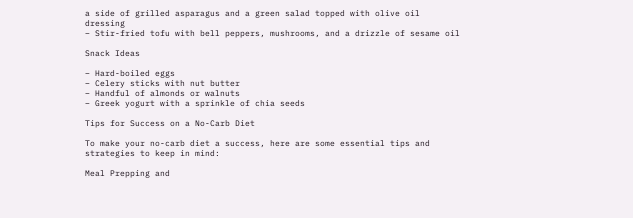a side of grilled asparagus and a green salad topped with olive oil dressing
– Stir-fried tofu with bell peppers, mushrooms, and a drizzle of sesame oil

Snack Ideas

– Hard-boiled eggs
– Celery sticks with nut butter
– Handful of almonds or walnuts
– Greek yogurt with a sprinkle of chia seeds

Tips for Success on a No-Carb Diet

To make your no-carb diet a success, here are some essential tips and strategies to keep in mind:

Meal Prepping and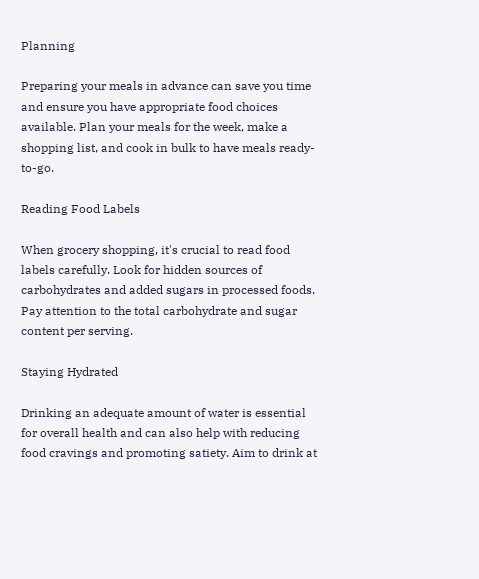Planning

Preparing your meals in advance can save you time and ensure you have appropriate food choices available. Plan your meals for the week, make a shopping list, and cook in bulk to have meals ready-to-go.

Reading Food Labels

When grocery shopping, it's crucial to read food labels carefully. Look for hidden sources of carbohydrates and added sugars in processed foods. Pay attention to the total carbohydrate and sugar content per serving.

Staying Hydrated

Drinking an adequate amount of water is essential for overall health and can also help with reducing food cravings and promoting satiety. Aim to drink at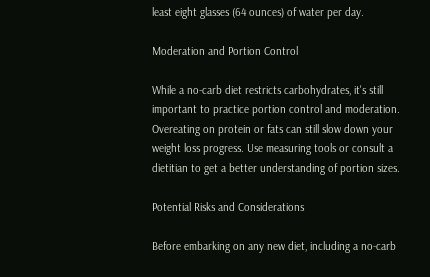least eight glasses (64 ounces) of water per day.

Moderation and Portion Control

While a no-carb diet restricts carbohydrates, it's still important to practice portion control and moderation. Overeating on protein or fats can still slow down your weight loss progress. Use measuring tools or consult a dietitian to get a better understanding of portion sizes.

Potential Risks and Considerations

Before embarking on any new diet, including a no-carb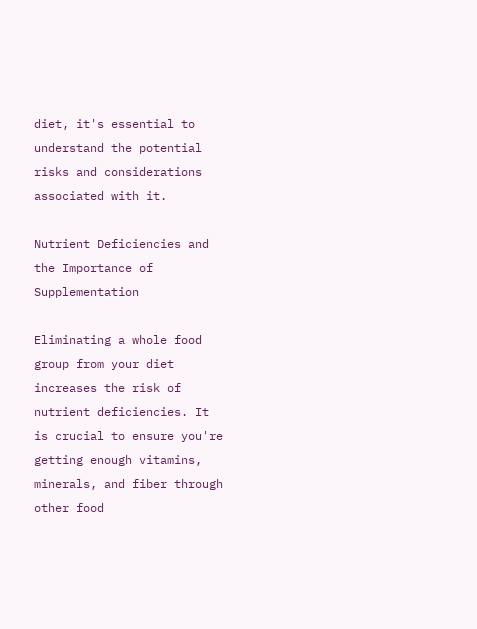diet, it's essential to understand the potential risks and considerations associated with it.

Nutrient Deficiencies and the Importance of Supplementation

Eliminating a whole food group from your diet increases the risk of nutrient deficiencies. It is crucial to ensure you're getting enough vitamins, minerals, and fiber through other food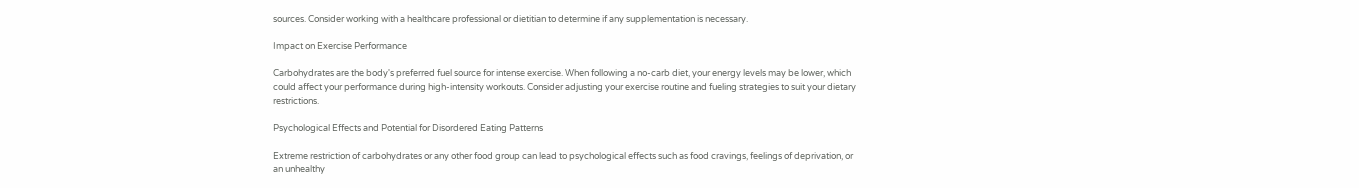sources. Consider working with a healthcare professional or dietitian to determine if any supplementation is necessary.

Impact on Exercise Performance

Carbohydrates are the body's preferred fuel source for intense exercise. When following a no-carb diet, your energy levels may be lower, which could affect your performance during high-intensity workouts. Consider adjusting your exercise routine and fueling strategies to suit your dietary restrictions.

Psychological Effects and Potential for Disordered Eating Patterns

Extreme restriction of carbohydrates or any other food group can lead to psychological effects such as food cravings, feelings of deprivation, or an unhealthy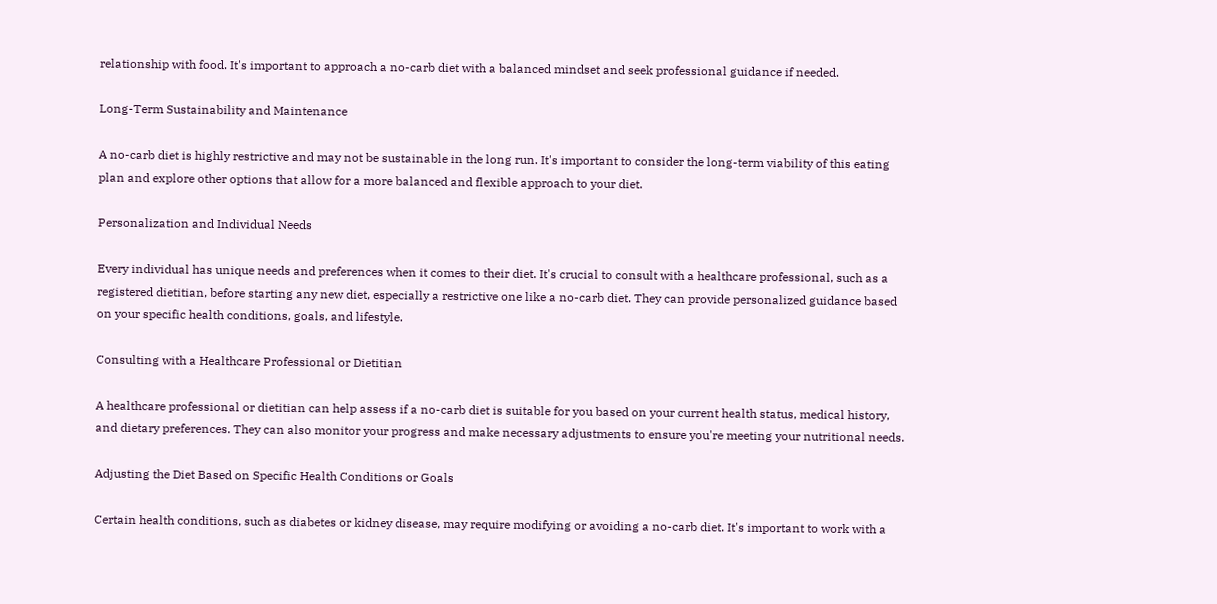relationship with food. It's important to approach a no-carb diet with a balanced mindset and seek professional guidance if needed.

Long-Term Sustainability and Maintenance

A no-carb diet is highly restrictive and may not be sustainable in the long run. It's important to consider the long-term viability of this eating plan and explore other options that allow for a more balanced and flexible approach to your diet.

Personalization and Individual Needs

Every individual has unique needs and preferences when it comes to their diet. It's crucial to consult with a healthcare professional, such as a registered dietitian, before starting any new diet, especially a restrictive one like a no-carb diet. They can provide personalized guidance based on your specific health conditions, goals, and lifestyle.

Consulting with a Healthcare Professional or Dietitian

A healthcare professional or dietitian can help assess if a no-carb diet is suitable for you based on your current health status, medical history, and dietary preferences. They can also monitor your progress and make necessary adjustments to ensure you're meeting your nutritional needs.

Adjusting the Diet Based on Specific Health Conditions or Goals

Certain health conditions, such as diabetes or kidney disease, may require modifying or avoiding a no-carb diet. It's important to work with a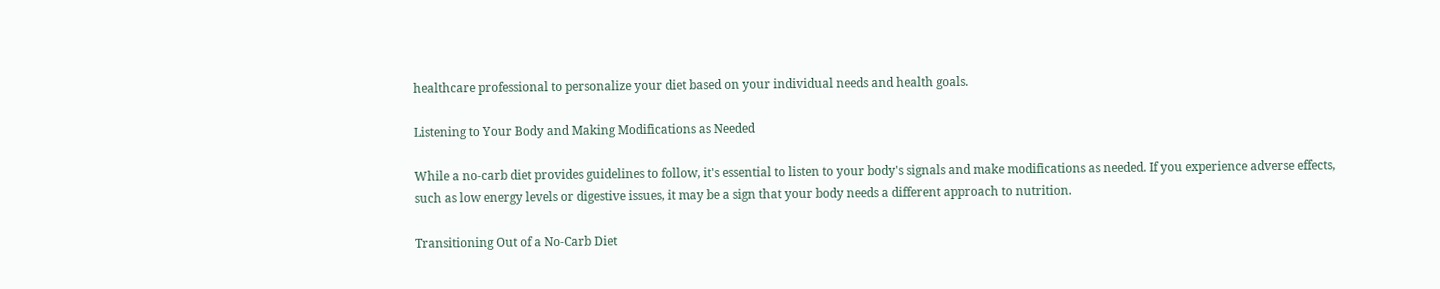healthcare professional to personalize your diet based on your individual needs and health goals.

Listening to Your Body and Making Modifications as Needed

While a no-carb diet provides guidelines to follow, it's essential to listen to your body's signals and make modifications as needed. If you experience adverse effects, such as low energy levels or digestive issues, it may be a sign that your body needs a different approach to nutrition.

Transitioning Out of a No-Carb Diet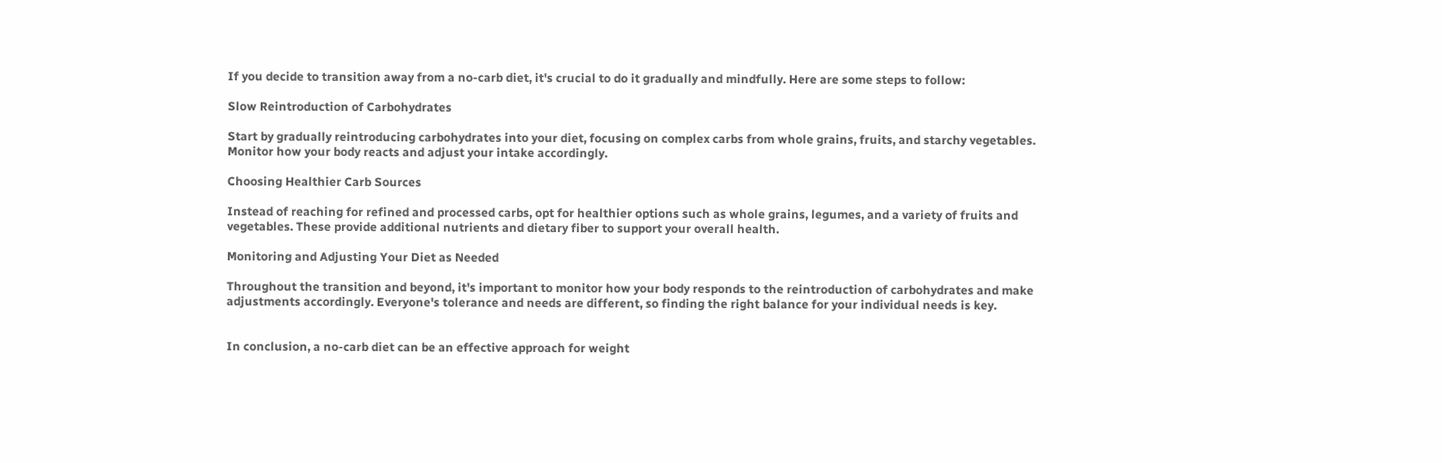If you decide to transition away from a no-carb diet, it's crucial to do it gradually and mindfully. Here are some steps to follow:

Slow Reintroduction of Carbohydrates

Start by gradually reintroducing carbohydrates into your diet, focusing on complex carbs from whole grains, fruits, and starchy vegetables. Monitor how your body reacts and adjust your intake accordingly.

Choosing Healthier Carb Sources

Instead of reaching for refined and processed carbs, opt for healthier options such as whole grains, legumes, and a variety of fruits and vegetables. These provide additional nutrients and dietary fiber to support your overall health.

Monitoring and Adjusting Your Diet as Needed

Throughout the transition and beyond, it's important to monitor how your body responds to the reintroduction of carbohydrates and make adjustments accordingly. Everyone's tolerance and needs are different, so finding the right balance for your individual needs is key.


In conclusion, a no-carb diet can be an effective approach for weight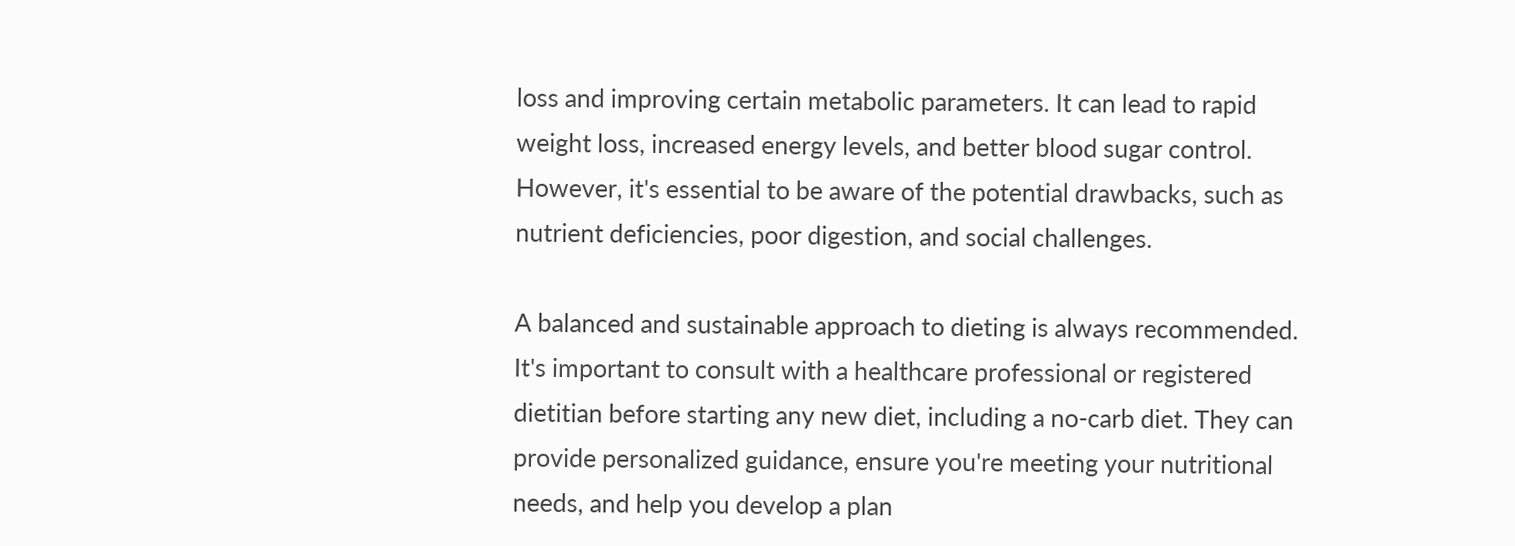loss and improving certain metabolic parameters. It can lead to rapid weight loss, increased energy levels, and better blood sugar control. However, it's essential to be aware of the potential drawbacks, such as nutrient deficiencies, poor digestion, and social challenges.

A balanced and sustainable approach to dieting is always recommended. It's important to consult with a healthcare professional or registered dietitian before starting any new diet, including a no-carb diet. They can provide personalized guidance, ensure you're meeting your nutritional needs, and help you develop a plan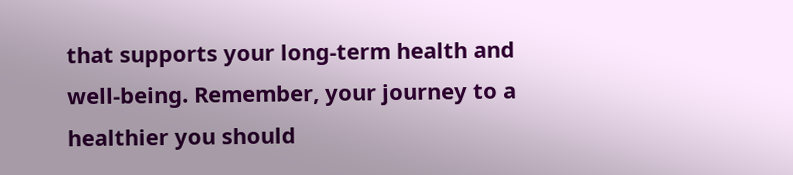that supports your long-term health and well-being. Remember, your journey to a healthier you should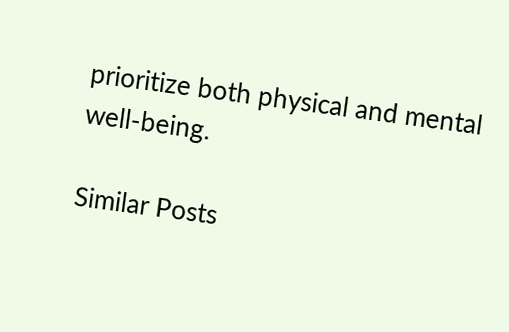prioritize both physical and mental well-being.

Similar Posts